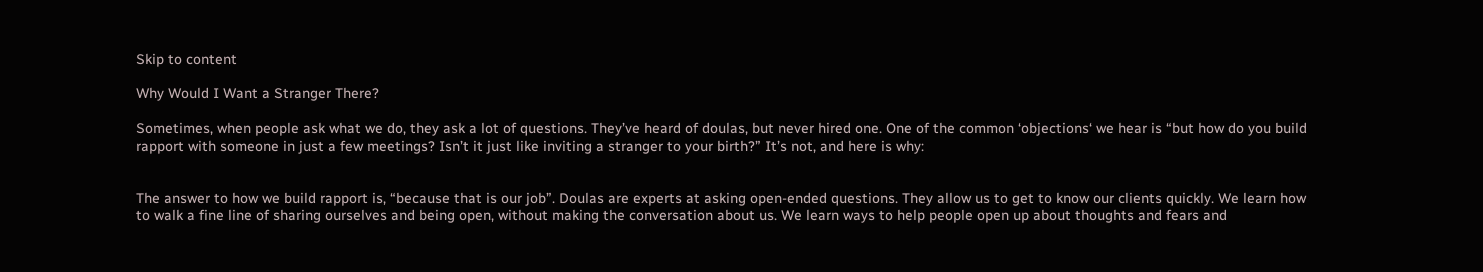Skip to content

Why Would I Want a Stranger There?

Sometimes, when people ask what we do, they ask a lot of questions. They’ve heard of doulas, but never hired one. One of the common ‘objections‘ we hear is “but how do you build rapport with someone in just a few meetings? Isn’t it just like inviting a stranger to your birth?” It’s not, and here is why:


The answer to how we build rapport is, “because that is our job”. Doulas are experts at asking open-ended questions. They allow us to get to know our clients quickly. We learn how to walk a fine line of sharing ourselves and being open, without making the conversation about us. We learn ways to help people open up about thoughts and fears and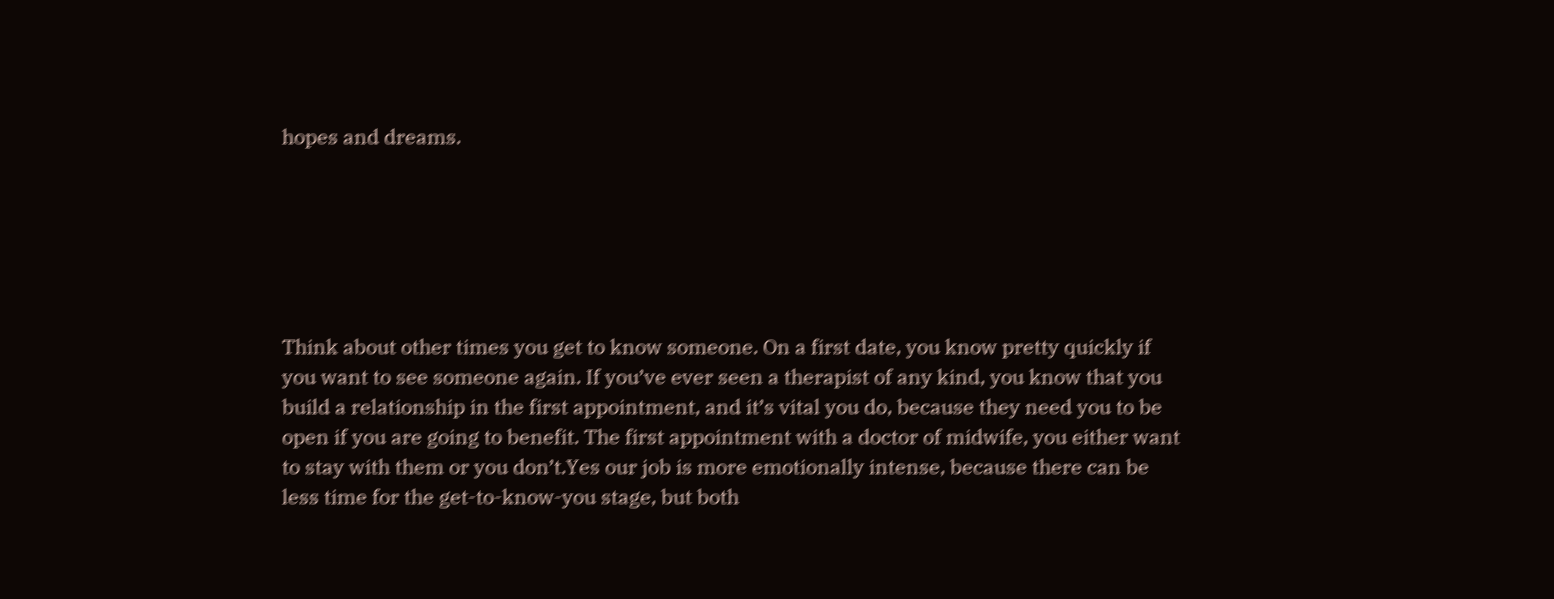hopes and dreams.






Think about other times you get to know someone. On a first date, you know pretty quickly if you want to see someone again. If you’ve ever seen a therapist of any kind, you know that you build a relationship in the first appointment, and it’s vital you do, because they need you to be open if you are going to benefit. The first appointment with a doctor of midwife, you either want to stay with them or you don’t.Yes our job is more emotionally intense, because there can be less time for the get-to-know-you stage, but both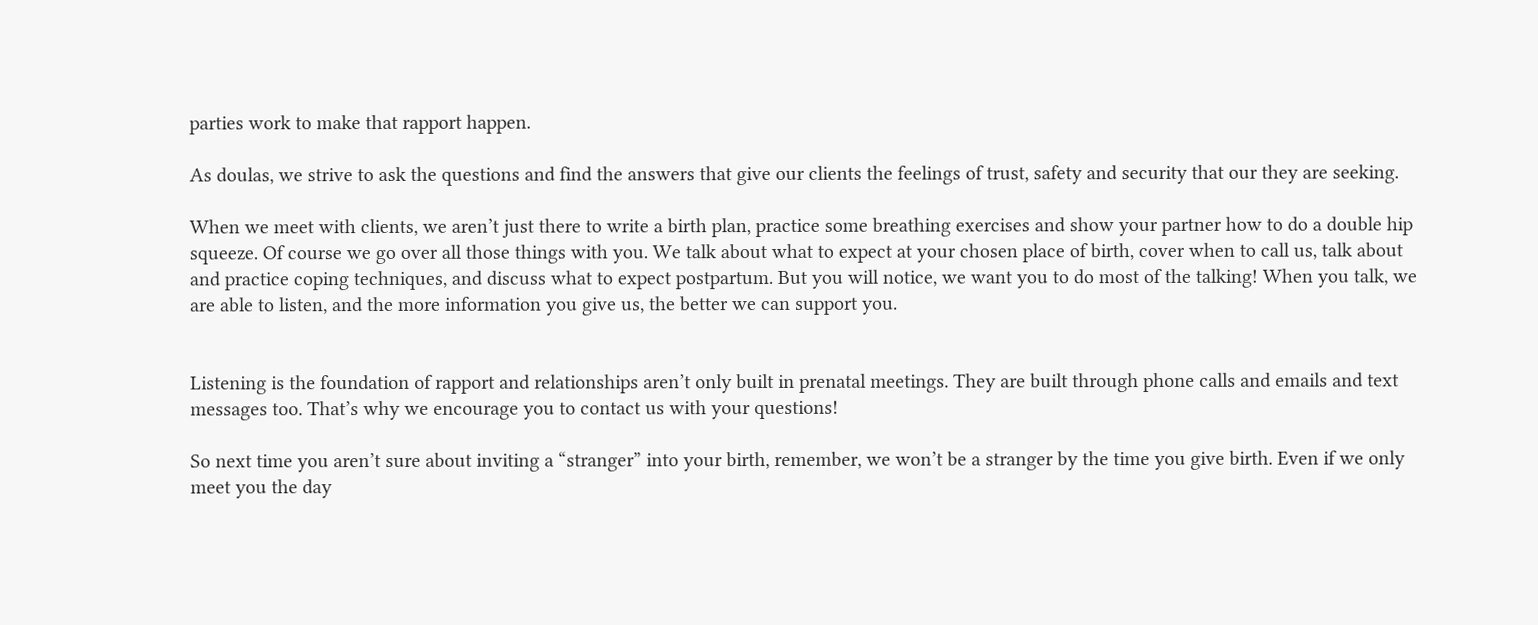parties work to make that rapport happen.

As doulas, we strive to ask the questions and find the answers that give our clients the feelings of trust, safety and security that our they are seeking.

When we meet with clients, we aren’t just there to write a birth plan, practice some breathing exercises and show your partner how to do a double hip squeeze. Of course we go over all those things with you. We talk about what to expect at your chosen place of birth, cover when to call us, talk about and practice coping techniques, and discuss what to expect postpartum. But you will notice, we want you to do most of the talking! When you talk, we are able to listen, and the more information you give us, the better we can support you.


Listening is the foundation of rapport and relationships aren’t only built in prenatal meetings. They are built through phone calls and emails and text messages too. That’s why we encourage you to contact us with your questions!

So next time you aren’t sure about inviting a “stranger” into your birth, remember, we won’t be a stranger by the time you give birth. Even if we only meet you the day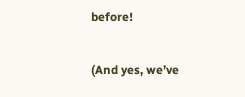before!

(And yes, we’ve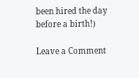been hired the day before a birth!)

Leave a Comment